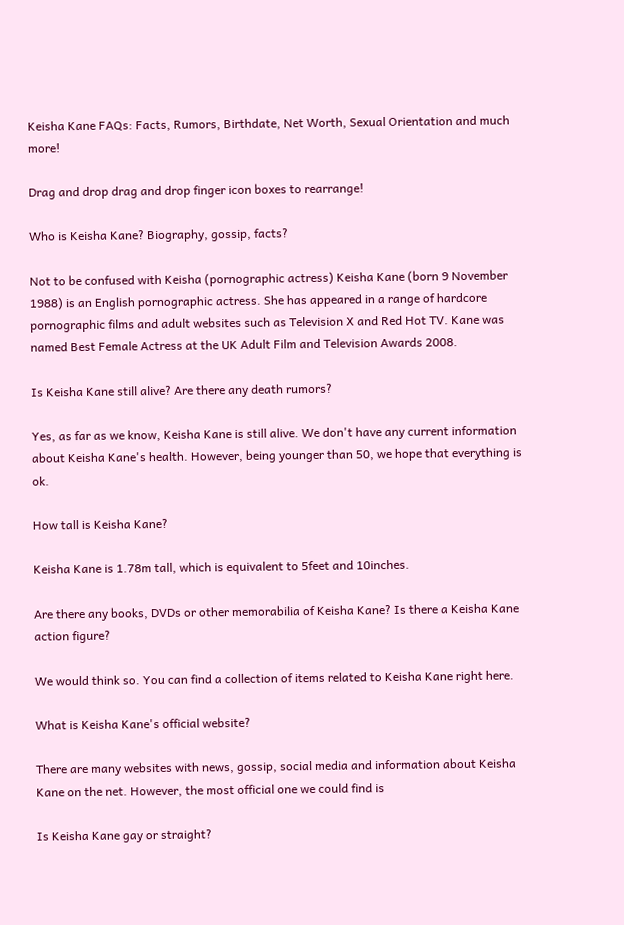Keisha Kane FAQs: Facts, Rumors, Birthdate, Net Worth, Sexual Orientation and much more!

Drag and drop drag and drop finger icon boxes to rearrange!

Who is Keisha Kane? Biography, gossip, facts?

Not to be confused with Keisha (pornographic actress) Keisha Kane (born 9 November 1988) is an English pornographic actress. She has appeared in a range of hardcore pornographic films and adult websites such as Television X and Red Hot TV. Kane was named Best Female Actress at the UK Adult Film and Television Awards 2008.

Is Keisha Kane still alive? Are there any death rumors?

Yes, as far as we know, Keisha Kane is still alive. We don't have any current information about Keisha Kane's health. However, being younger than 50, we hope that everything is ok.

How tall is Keisha Kane?

Keisha Kane is 1.78m tall, which is equivalent to 5feet and 10inches.

Are there any books, DVDs or other memorabilia of Keisha Kane? Is there a Keisha Kane action figure?

We would think so. You can find a collection of items related to Keisha Kane right here.

What is Keisha Kane's official website?

There are many websites with news, gossip, social media and information about Keisha Kane on the net. However, the most official one we could find is

Is Keisha Kane gay or straight?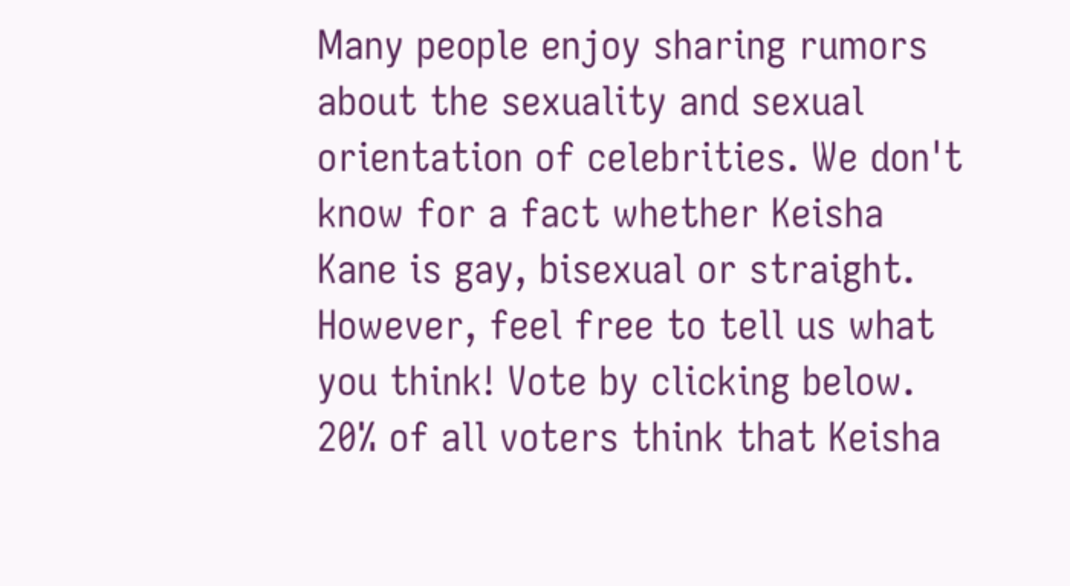Many people enjoy sharing rumors about the sexuality and sexual orientation of celebrities. We don't know for a fact whether Keisha Kane is gay, bisexual or straight. However, feel free to tell us what you think! Vote by clicking below.
20% of all voters think that Keisha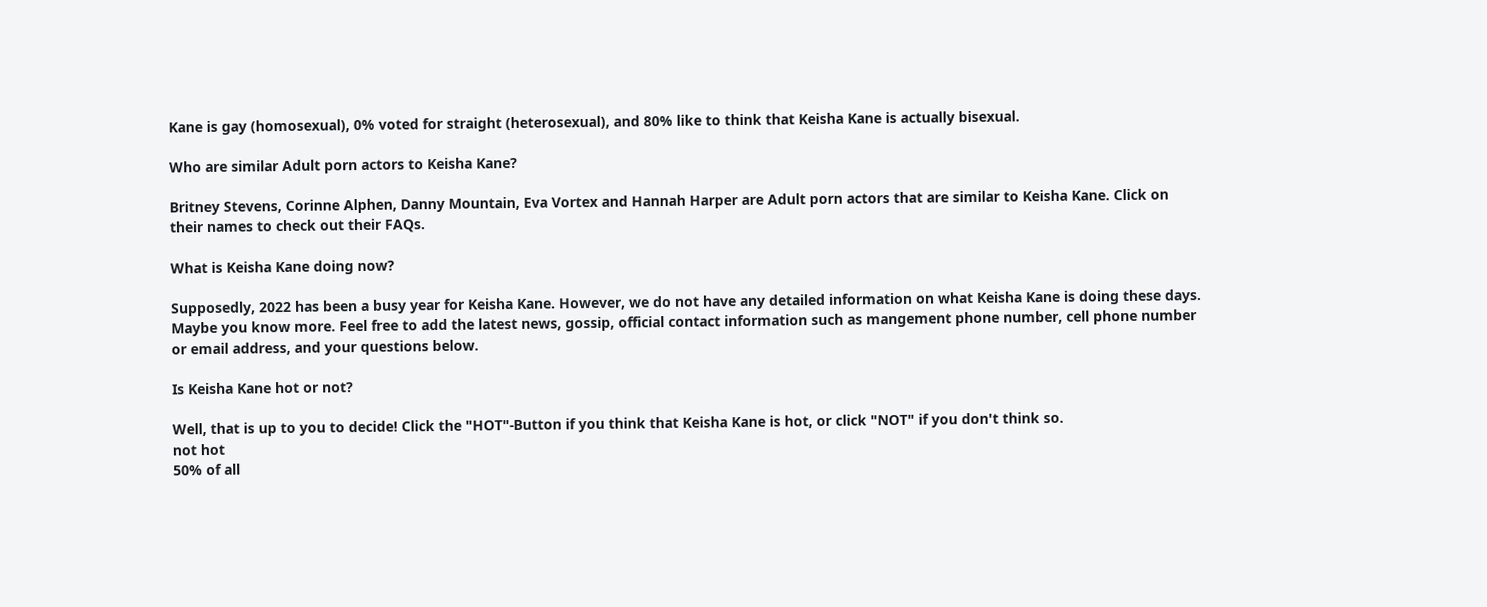Kane is gay (homosexual), 0% voted for straight (heterosexual), and 80% like to think that Keisha Kane is actually bisexual.

Who are similar Adult porn actors to Keisha Kane?

Britney Stevens, Corinne Alphen, Danny Mountain, Eva Vortex and Hannah Harper are Adult porn actors that are similar to Keisha Kane. Click on their names to check out their FAQs.

What is Keisha Kane doing now?

Supposedly, 2022 has been a busy year for Keisha Kane. However, we do not have any detailed information on what Keisha Kane is doing these days. Maybe you know more. Feel free to add the latest news, gossip, official contact information such as mangement phone number, cell phone number or email address, and your questions below.

Is Keisha Kane hot or not?

Well, that is up to you to decide! Click the "HOT"-Button if you think that Keisha Kane is hot, or click "NOT" if you don't think so.
not hot
50% of all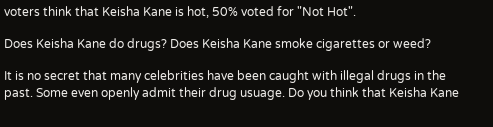voters think that Keisha Kane is hot, 50% voted for "Not Hot".

Does Keisha Kane do drugs? Does Keisha Kane smoke cigarettes or weed?

It is no secret that many celebrities have been caught with illegal drugs in the past. Some even openly admit their drug usuage. Do you think that Keisha Kane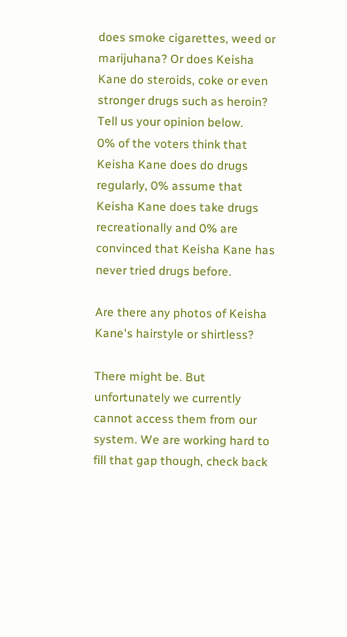does smoke cigarettes, weed or marijuhana? Or does Keisha Kane do steroids, coke or even stronger drugs such as heroin? Tell us your opinion below.
0% of the voters think that Keisha Kane does do drugs regularly, 0% assume that Keisha Kane does take drugs recreationally and 0% are convinced that Keisha Kane has never tried drugs before.

Are there any photos of Keisha Kane's hairstyle or shirtless?

There might be. But unfortunately we currently cannot access them from our system. We are working hard to fill that gap though, check back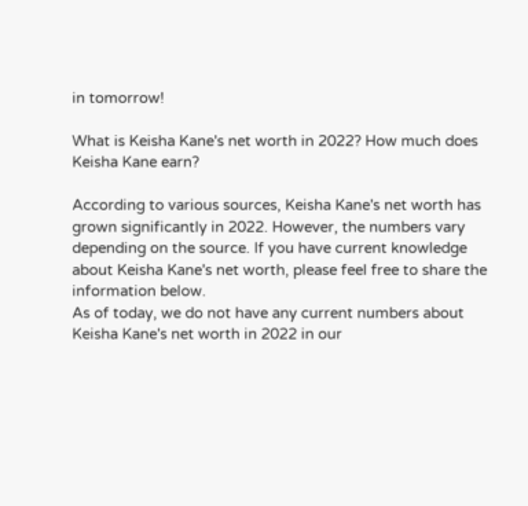in tomorrow!

What is Keisha Kane's net worth in 2022? How much does Keisha Kane earn?

According to various sources, Keisha Kane's net worth has grown significantly in 2022. However, the numbers vary depending on the source. If you have current knowledge about Keisha Kane's net worth, please feel free to share the information below.
As of today, we do not have any current numbers about Keisha Kane's net worth in 2022 in our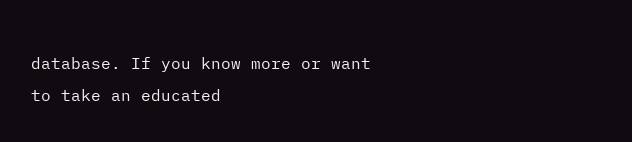database. If you know more or want to take an educated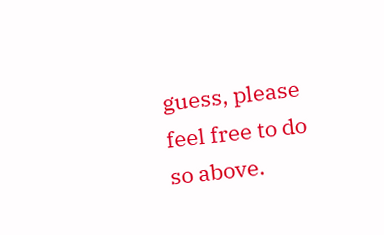guess, please feel free to do so above.